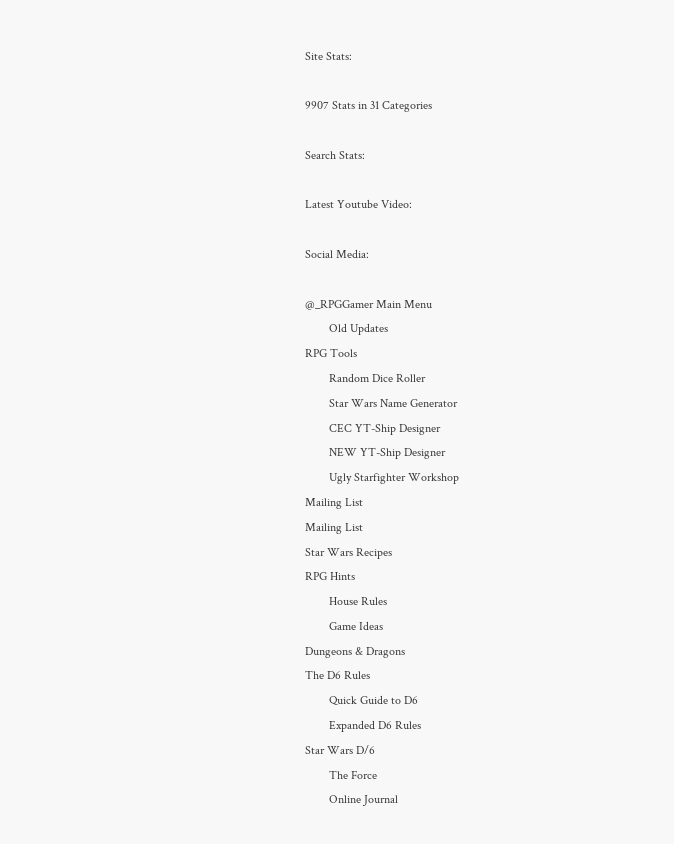Site Stats:

9907 Stats in 31 Categories

Search Stats:

Latest Youtube Video:

Social Media:

@_RPGGamer Main Menu
        Old Updates
RPG Tools
        Random Dice Roller
        Star Wars Name Generator
        CEC YT-Ship Designer
        NEW YT-Ship Designer
        Ugly Starfighter Workshop
Mailing List
Mailing List
Star Wars Recipes
RPG Hints
        House Rules
        Game Ideas
Dungeons & Dragons
The D6 Rules
        Quick Guide to D6
        Expanded D6 Rules
Star Wars D/6
        The Force
        Online Journal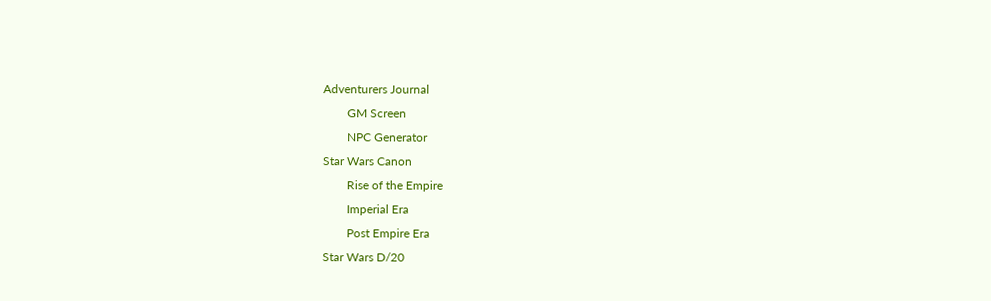Adventurers Journal
        GM Screen
        NPC Generator
Star Wars Canon
        Rise of the Empire
        Imperial Era
        Post Empire Era
Star Wars D/20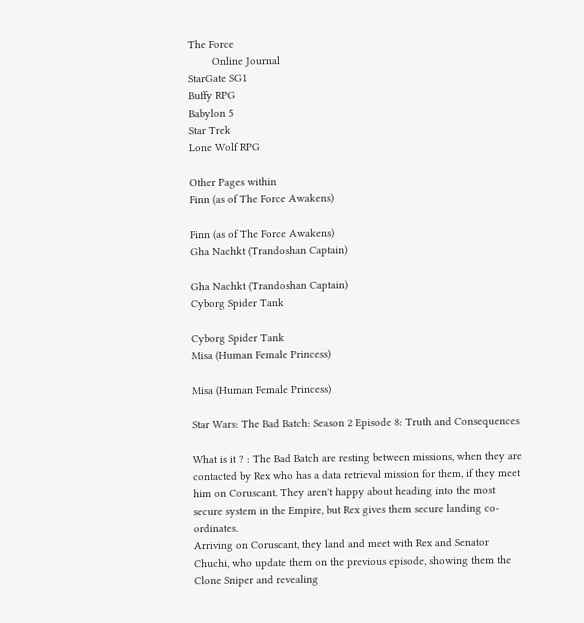The Force
        Online Journal
StarGate SG1
Buffy RPG
Babylon 5
Star Trek
Lone Wolf RPG

Other Pages within
Finn (as of The Force Awakens)

Finn (as of The Force Awakens)
Gha Nachkt (Trandoshan Captain)

Gha Nachkt (Trandoshan Captain)
Cyborg Spider Tank

Cyborg Spider Tank
Misa (Human Female Princess)

Misa (Human Female Princess)

Star Wars: The Bad Batch: Season 2 Episode 8: Truth and Consequences

What is it ? : The Bad Batch are resting between missions, when they are contacted by Rex who has a data retrieval mission for them, if they meet him on Coruscant. They aren't happy about heading into the most secure system in the Empire, but Rex gives them secure landing co-ordinates.
Arriving on Coruscant, they land and meet with Rex and Senator Chuchi, who update them on the previous episode, showing them the Clone Sniper and revealing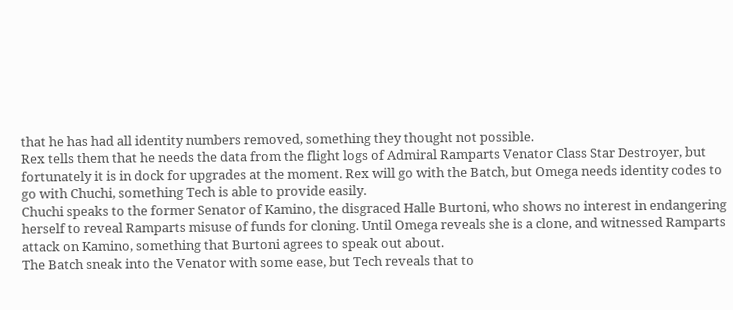that he has had all identity numbers removed, something they thought not possible.
Rex tells them that he needs the data from the flight logs of Admiral Ramparts Venator Class Star Destroyer, but fortunately it is in dock for upgrades at the moment. Rex will go with the Batch, but Omega needs identity codes to go with Chuchi, something Tech is able to provide easily.
Chuchi speaks to the former Senator of Kamino, the disgraced Halle Burtoni, who shows no interest in endangering herself to reveal Ramparts misuse of funds for cloning. Until Omega reveals she is a clone, and witnessed Ramparts attack on Kamino, something that Burtoni agrees to speak out about.
The Batch sneak into the Venator with some ease, but Tech reveals that to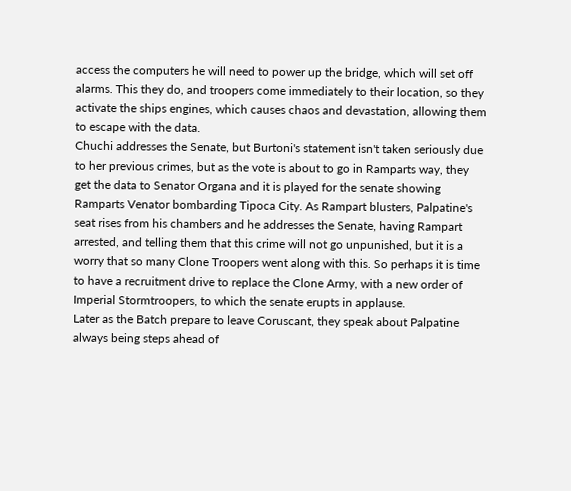access the computers he will need to power up the bridge, which will set off alarms. This they do, and troopers come immediately to their location, so they activate the ships engines, which causes chaos and devastation, allowing them to escape with the data.
Chuchi addresses the Senate, but Burtoni's statement isn't taken seriously due to her previous crimes, but as the vote is about to go in Ramparts way, they get the data to Senator Organa and it is played for the senate showing Ramparts Venator bombarding Tipoca City. As Rampart blusters, Palpatine's seat rises from his chambers and he addresses the Senate, having Rampart arrested, and telling them that this crime will not go unpunished, but it is a worry that so many Clone Troopers went along with this. So perhaps it is time to have a recruitment drive to replace the Clone Army, with a new order of Imperial Stormtroopers, to which the senate erupts in applause.
Later as the Batch prepare to leave Coruscant, they speak about Palpatine always being steps ahead of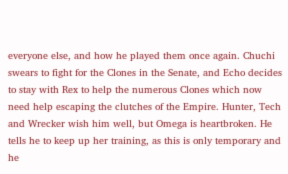everyone else, and how he played them once again. Chuchi swears to fight for the Clones in the Senate, and Echo decides to stay with Rex to help the numerous Clones which now need help escaping the clutches of the Empire. Hunter, Tech and Wrecker wish him well, but Omega is heartbroken. He tells he to keep up her training, as this is only temporary and he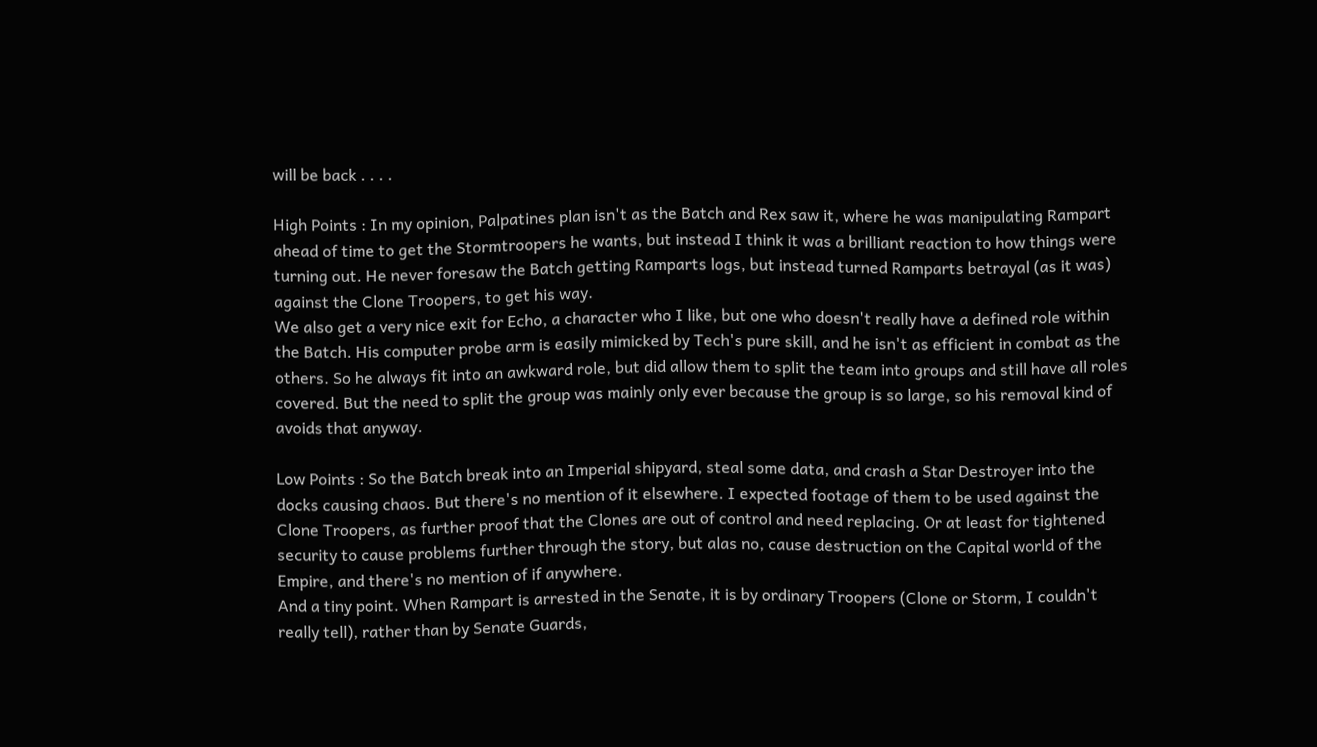will be back . . . .

High Points : In my opinion, Palpatines plan isn't as the Batch and Rex saw it, where he was manipulating Rampart ahead of time to get the Stormtroopers he wants, but instead I think it was a brilliant reaction to how things were turning out. He never foresaw the Batch getting Ramparts logs, but instead turned Ramparts betrayal (as it was) against the Clone Troopers, to get his way.
We also get a very nice exit for Echo, a character who I like, but one who doesn't really have a defined role within the Batch. His computer probe arm is easily mimicked by Tech's pure skill, and he isn't as efficient in combat as the others. So he always fit into an awkward role, but did allow them to split the team into groups and still have all roles covered. But the need to split the group was mainly only ever because the group is so large, so his removal kind of avoids that anyway.

Low Points : So the Batch break into an Imperial shipyard, steal some data, and crash a Star Destroyer into the docks causing chaos. But there's no mention of it elsewhere. I expected footage of them to be used against the Clone Troopers, as further proof that the Clones are out of control and need replacing. Or at least for tightened security to cause problems further through the story, but alas no, cause destruction on the Capital world of the Empire, and there's no mention of if anywhere.
And a tiny point. When Rampart is arrested in the Senate, it is by ordinary Troopers (Clone or Storm, I couldn't really tell), rather than by Senate Guards,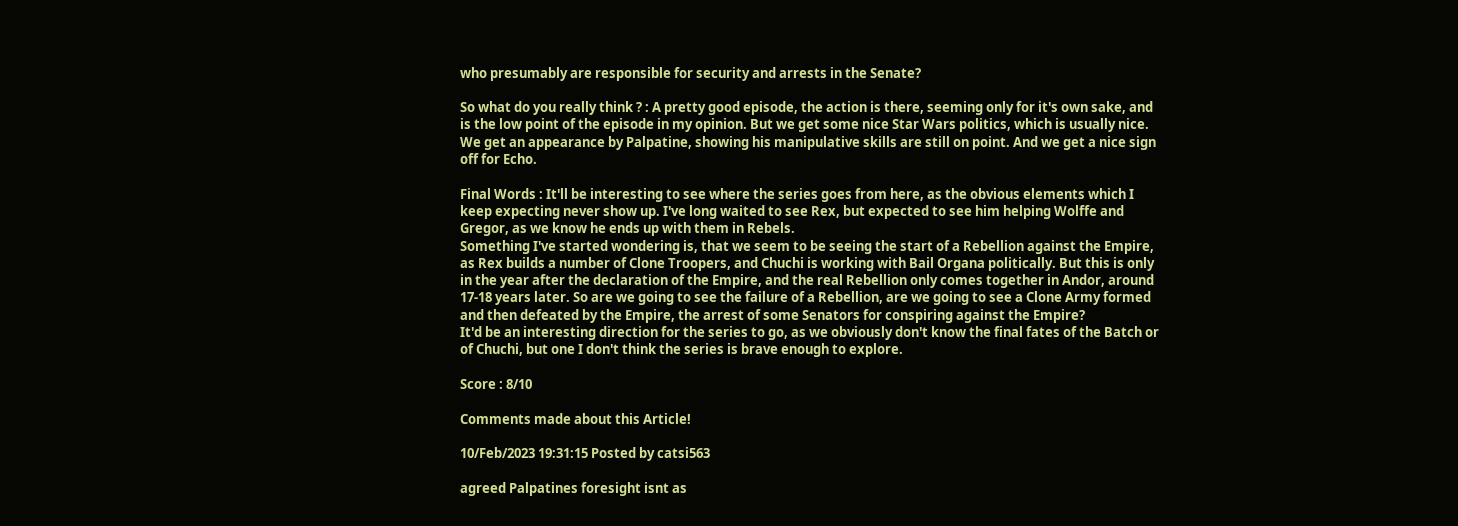who presumably are responsible for security and arrests in the Senate?

So what do you really think ? : A pretty good episode, the action is there, seeming only for it's own sake, and is the low point of the episode in my opinion. But we get some nice Star Wars politics, which is usually nice. We get an appearance by Palpatine, showing his manipulative skills are still on point. And we get a nice sign off for Echo.

Final Words : It'll be interesting to see where the series goes from here, as the obvious elements which I keep expecting never show up. I've long waited to see Rex, but expected to see him helping Wolffe and Gregor, as we know he ends up with them in Rebels.
Something I've started wondering is, that we seem to be seeing the start of a Rebellion against the Empire, as Rex builds a number of Clone Troopers, and Chuchi is working with Bail Organa politically. But this is only in the year after the declaration of the Empire, and the real Rebellion only comes together in Andor, around 17-18 years later. So are we going to see the failure of a Rebellion, are we going to see a Clone Army formed and then defeated by the Empire, the arrest of some Senators for conspiring against the Empire?
It'd be an interesting direction for the series to go, as we obviously don't know the final fates of the Batch or of Chuchi, but one I don't think the series is brave enough to explore.

Score : 8/10

Comments made about this Article!

10/Feb/2023 19:31:15 Posted by catsi563

agreed Palpatines foresight isnt as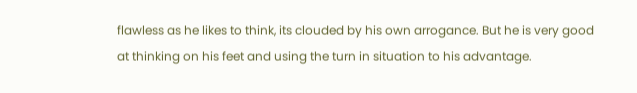flawless as he likes to think, its clouded by his own arrogance. But he is very good at thinking on his feet and using the turn in situation to his advantage.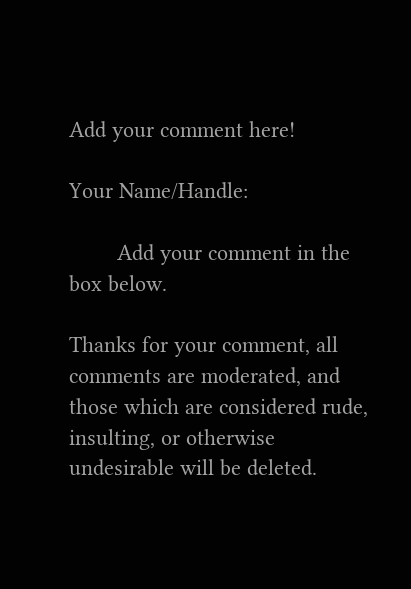Add your comment here!

Your Name/Handle:

        Add your comment in the box below.

Thanks for your comment, all comments are moderated, and those which are considered rude, insulting, or otherwise undesirable will be deleted.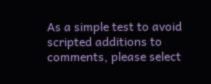As a simple test to avoid scripted additions to comments, please select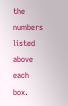the numbers listed above each box.